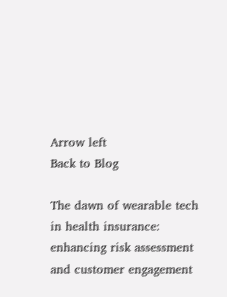Arrow left
Back to Blog

The dawn of wearable tech in health insurance: enhancing risk assessment and customer engagement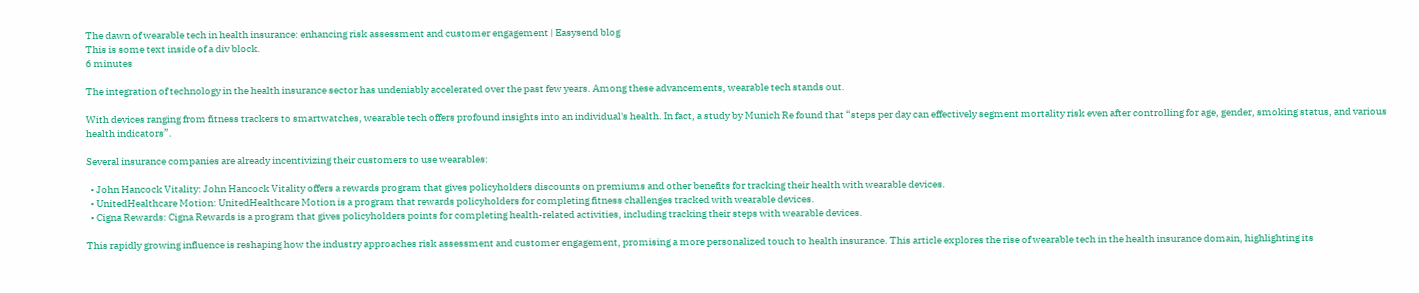The dawn of wearable tech in health insurance: enhancing risk assessment and customer engagement | Easysend blog
This is some text inside of a div block.
6 minutes

The integration of technology in the health insurance sector has undeniably accelerated over the past few years. Among these advancements, wearable tech stands out.

With devices ranging from fitness trackers to smartwatches, wearable tech offers profound insights into an individual's health. In fact, a study by Munich Re found that “steps per day can effectively segment mortality risk even after controlling for age, gender, smoking status, and various health indicators”.

Several insurance companies are already incentivizing their customers to use wearables:

  • John Hancock Vitality: John Hancock Vitality offers a rewards program that gives policyholders discounts on premiums and other benefits for tracking their health with wearable devices.
  • UnitedHealthcare Motion: UnitedHealthcare Motion is a program that rewards policyholders for completing fitness challenges tracked with wearable devices.
  • Cigna Rewards: Cigna Rewards is a program that gives policyholders points for completing health-related activities, including tracking their steps with wearable devices.

This rapidly growing influence is reshaping how the industry approaches risk assessment and customer engagement, promising a more personalized touch to health insurance. This article explores the rise of wearable tech in the health insurance domain, highlighting its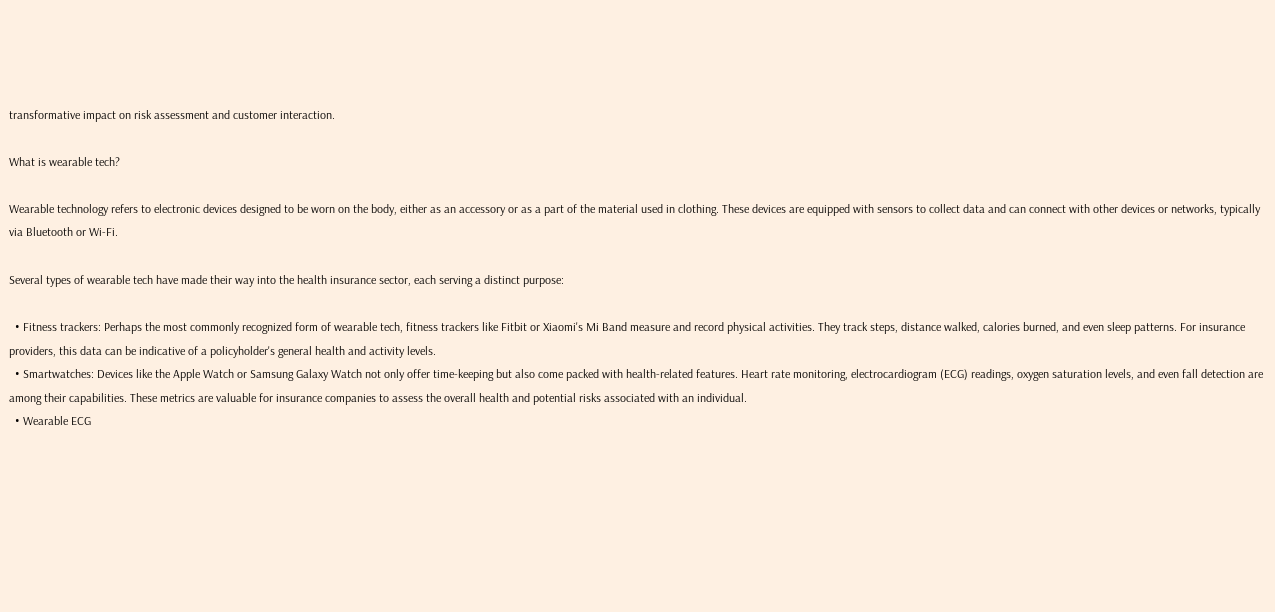transformative impact on risk assessment and customer interaction.

What is wearable tech?

Wearable technology refers to electronic devices designed to be worn on the body, either as an accessory or as a part of the material used in clothing. These devices are equipped with sensors to collect data and can connect with other devices or networks, typically via Bluetooth or Wi-Fi.

Several types of wearable tech have made their way into the health insurance sector, each serving a distinct purpose:

  • Fitness trackers: Perhaps the most commonly recognized form of wearable tech, fitness trackers like Fitbit or Xiaomi's Mi Band measure and record physical activities. They track steps, distance walked, calories burned, and even sleep patterns. For insurance providers, this data can be indicative of a policyholder's general health and activity levels.
  • Smartwatches: Devices like the Apple Watch or Samsung Galaxy Watch not only offer time-keeping but also come packed with health-related features. Heart rate monitoring, electrocardiogram (ECG) readings, oxygen saturation levels, and even fall detection are among their capabilities. These metrics are valuable for insurance companies to assess the overall health and potential risks associated with an individual.
  • Wearable ECG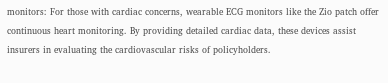monitors: For those with cardiac concerns, wearable ECG monitors like the Zio patch offer continuous heart monitoring. By providing detailed cardiac data, these devices assist insurers in evaluating the cardiovascular risks of policyholders.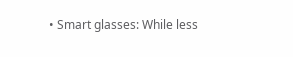• Smart glasses: While less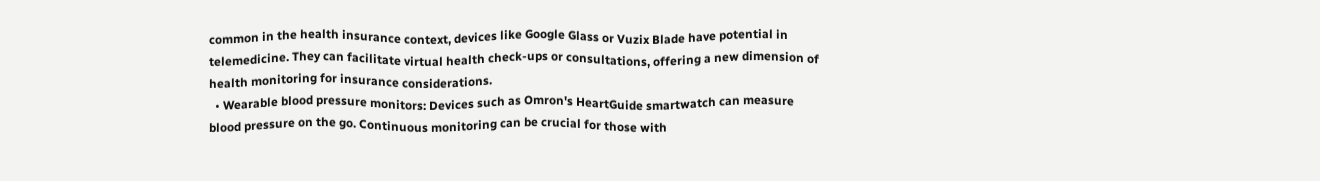common in the health insurance context, devices like Google Glass or Vuzix Blade have potential in telemedicine. They can facilitate virtual health check-ups or consultations, offering a new dimension of health monitoring for insurance considerations.
  • Wearable blood pressure monitors: Devices such as Omron's HeartGuide smartwatch can measure blood pressure on the go. Continuous monitoring can be crucial for those with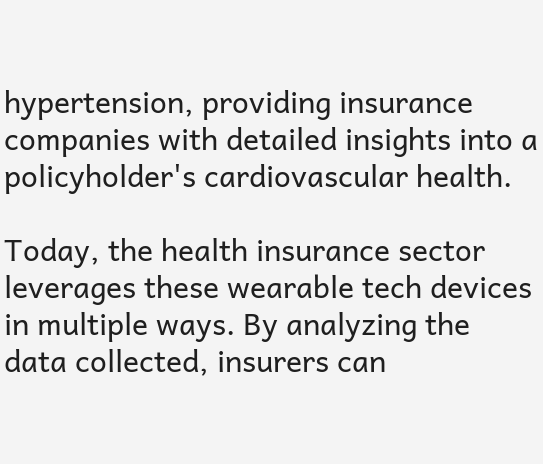hypertension, providing insurance companies with detailed insights into a policyholder's cardiovascular health.

Today, the health insurance sector leverages these wearable tech devices in multiple ways. By analyzing the data collected, insurers can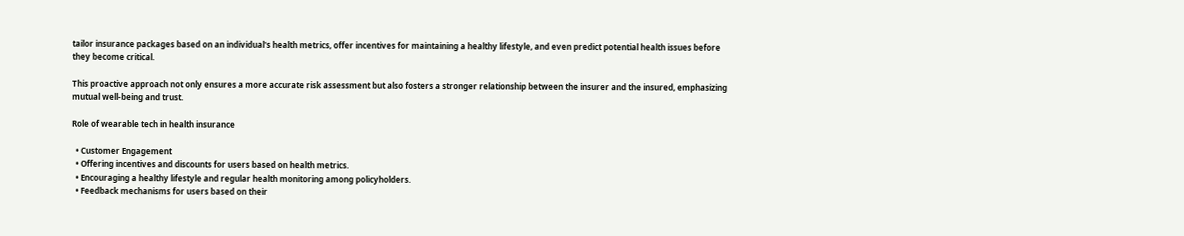tailor insurance packages based on an individual's health metrics, offer incentives for maintaining a healthy lifestyle, and even predict potential health issues before they become critical.

This proactive approach not only ensures a more accurate risk assessment but also fosters a stronger relationship between the insurer and the insured, emphasizing mutual well-being and trust.

Role of wearable tech in health insurance

  • Customer Engagement
  • Offering incentives and discounts for users based on health metrics.
  • Encouraging a healthy lifestyle and regular health monitoring among policyholders.
  • Feedback mechanisms for users based on their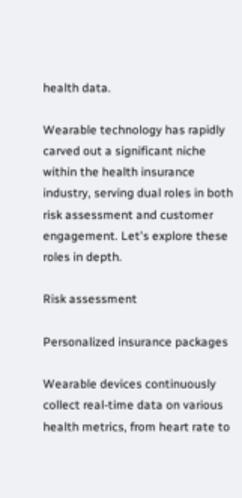health data.

Wearable technology has rapidly carved out a significant niche within the health insurance industry, serving dual roles in both risk assessment and customer engagement. Let's explore these roles in depth.

Risk assessment

Personalized insurance packages

Wearable devices continuously collect real-time data on various health metrics, from heart rate to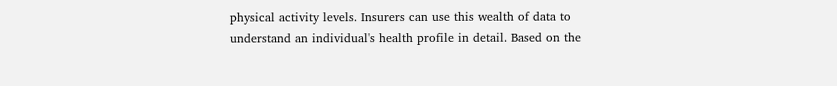physical activity levels. Insurers can use this wealth of data to understand an individual's health profile in detail. Based on the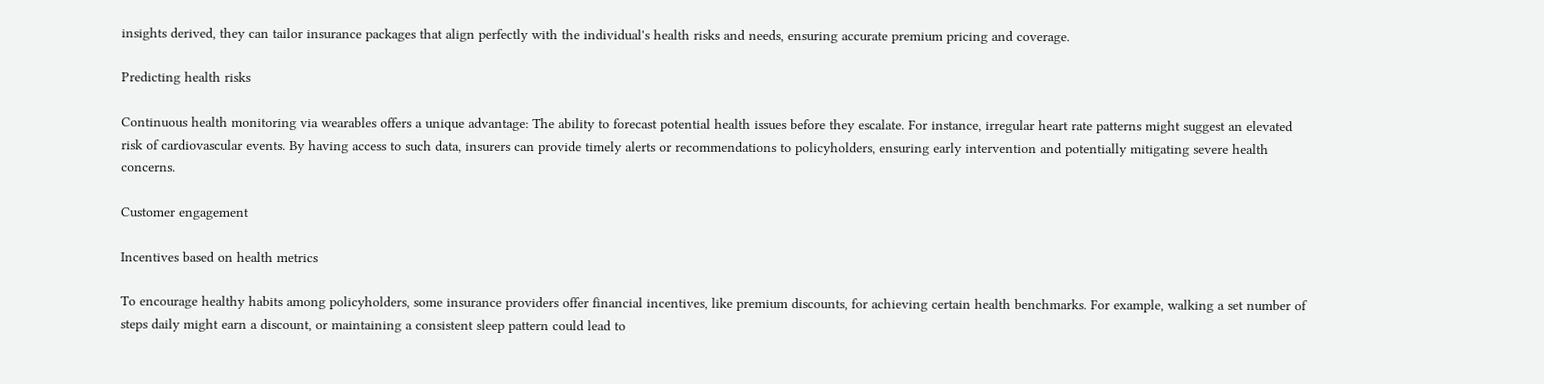insights derived, they can tailor insurance packages that align perfectly with the individual's health risks and needs, ensuring accurate premium pricing and coverage.

Predicting health risks

Continuous health monitoring via wearables offers a unique advantage: The ability to forecast potential health issues before they escalate. For instance, irregular heart rate patterns might suggest an elevated risk of cardiovascular events. By having access to such data, insurers can provide timely alerts or recommendations to policyholders, ensuring early intervention and potentially mitigating severe health concerns.

Customer engagement

Incentives based on health metrics

To encourage healthy habits among policyholders, some insurance providers offer financial incentives, like premium discounts, for achieving certain health benchmarks. For example, walking a set number of steps daily might earn a discount, or maintaining a consistent sleep pattern could lead to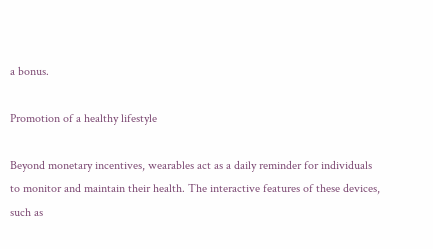a bonus.

Promotion of a healthy lifestyle

Beyond monetary incentives, wearables act as a daily reminder for individuals to monitor and maintain their health. The interactive features of these devices, such as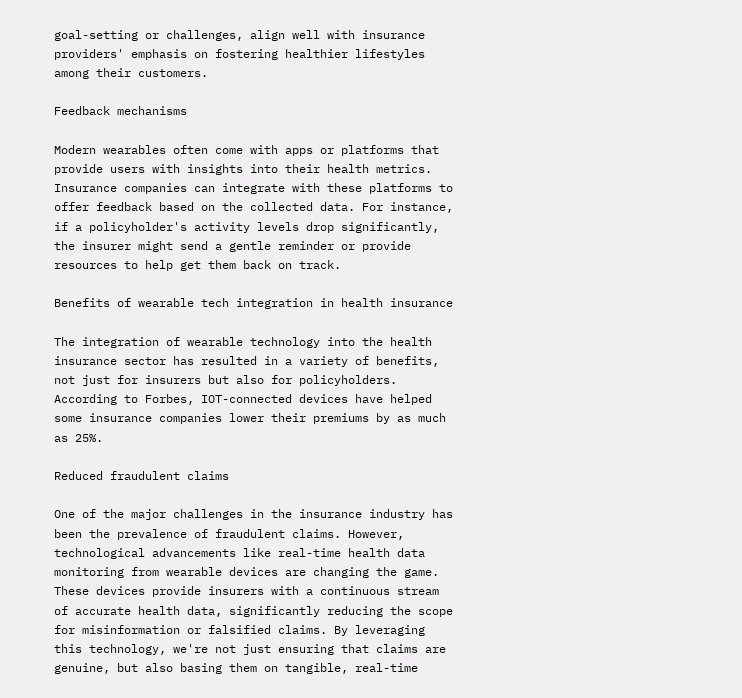goal-setting or challenges, align well with insurance providers' emphasis on fostering healthier lifestyles among their customers.

Feedback mechanisms

Modern wearables often come with apps or platforms that provide users with insights into their health metrics. Insurance companies can integrate with these platforms to offer feedback based on the collected data. For instance, if a policyholder's activity levels drop significantly, the insurer might send a gentle reminder or provide resources to help get them back on track.

Benefits of wearable tech integration in health insurance

The integration of wearable technology into the health insurance sector has resulted in a variety of benefits, not just for insurers but also for policyholders. According to Forbes, IOT-connected devices have helped some insurance companies lower their premiums by as much as 25%.

Reduced fraudulent claims

One of the major challenges in the insurance industry has been the prevalence of fraudulent claims. However, technological advancements like real-time health data monitoring from wearable devices are changing the game. These devices provide insurers with a continuous stream of accurate health data, significantly reducing the scope for misinformation or falsified claims. By leveraging this technology, we're not just ensuring that claims are genuine, but also basing them on tangible, real-time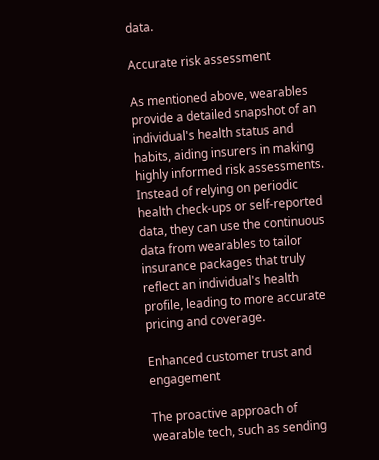data.

Accurate risk assessment

As mentioned above, wearables provide a detailed snapshot of an individual's health status and habits, aiding insurers in making highly informed risk assessments. Instead of relying on periodic health check-ups or self-reported data, they can use the continuous data from wearables to tailor insurance packages that truly reflect an individual's health profile, leading to more accurate pricing and coverage.

Enhanced customer trust and engagement

The proactive approach of wearable tech, such as sending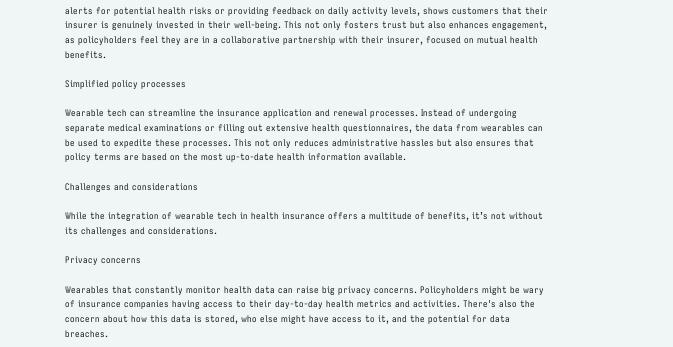alerts for potential health risks or providing feedback on daily activity levels, shows customers that their insurer is genuinely invested in their well-being. This not only fosters trust but also enhances engagement, as policyholders feel they are in a collaborative partnership with their insurer, focused on mutual health benefits.

Simplified policy processes

Wearable tech can streamline the insurance application and renewal processes. Instead of undergoing separate medical examinations or filling out extensive health questionnaires, the data from wearables can be used to expedite these processes. This not only reduces administrative hassles but also ensures that policy terms are based on the most up-to-date health information available.

Challenges and considerations

While the integration of wearable tech in health insurance offers a multitude of benefits, it’s not without its challenges and considerations.

Privacy concerns

Wearables that constantly monitor health data can raise big privacy concerns. Policyholders might be wary of insurance companies having access to their day-to-day health metrics and activities. There's also the concern about how this data is stored, who else might have access to it, and the potential for data breaches.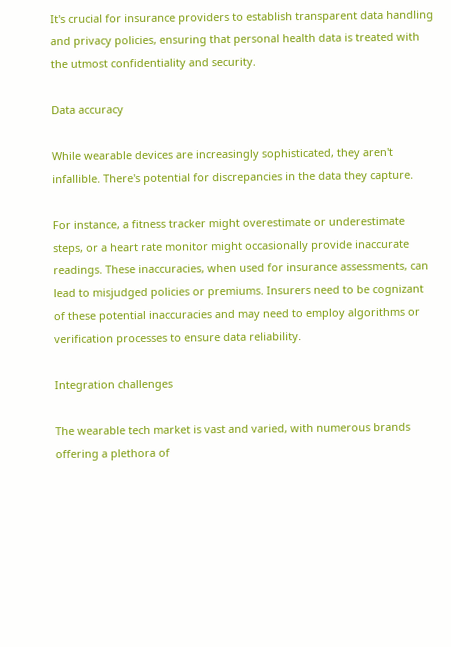It's crucial for insurance providers to establish transparent data handling and privacy policies, ensuring that personal health data is treated with the utmost confidentiality and security.

Data accuracy

While wearable devices are increasingly sophisticated, they aren't infallible. There's potential for discrepancies in the data they capture.

For instance, a fitness tracker might overestimate or underestimate steps, or a heart rate monitor might occasionally provide inaccurate readings. These inaccuracies, when used for insurance assessments, can lead to misjudged policies or premiums. Insurers need to be cognizant of these potential inaccuracies and may need to employ algorithms or verification processes to ensure data reliability.

Integration challenges

The wearable tech market is vast and varied, with numerous brands offering a plethora of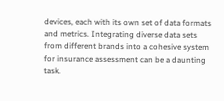devices, each with its own set of data formats and metrics. Integrating diverse data sets from different brands into a cohesive system for insurance assessment can be a daunting task.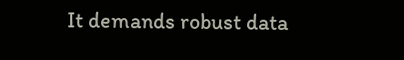It demands robust data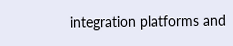integration platforms and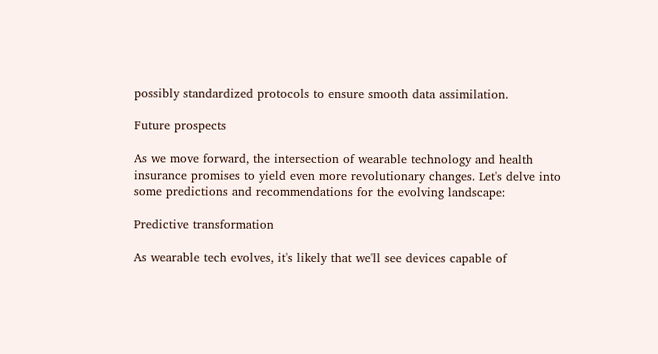possibly standardized protocols to ensure smooth data assimilation.

Future prospects

As we move forward, the intersection of wearable technology and health insurance promises to yield even more revolutionary changes. Let's delve into some predictions and recommendations for the evolving landscape:

Predictive transformation

As wearable tech evolves, it's likely that we'll see devices capable of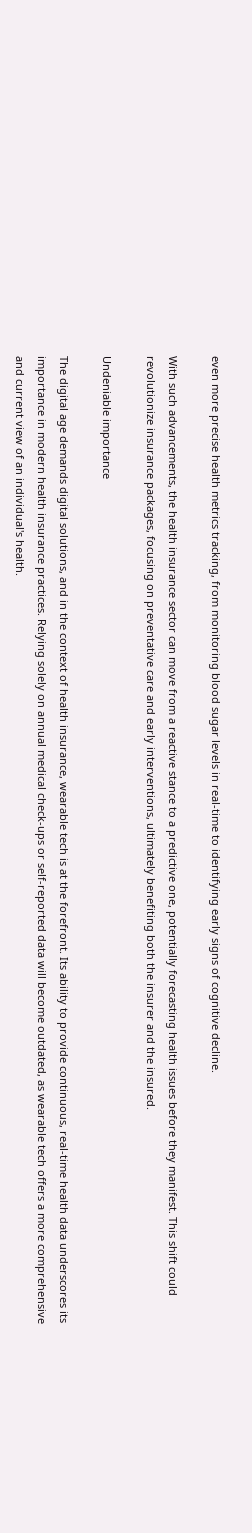even more precise health metrics tracking, from monitoring blood sugar levels in real-time to identifying early signs of cognitive decline.

With such advancements, the health insurance sector can move from a reactive stance to a predictive one, potentially forecasting health issues before they manifest. This shift could revolutionize insurance packages, focusing on preventative care and early interventions, ultimately benefiting both the insurer and the insured.

Undeniable importance

The digital age demands digital solutions, and in the context of health insurance, wearable tech is at the forefront. Its ability to provide continuous, real-time health data underscores its importance in modern health insurance practices. Relying solely on annual medical check-ups or self-reported data will become outdated, as wearable tech offers a more comprehensive and current view of an individual's health.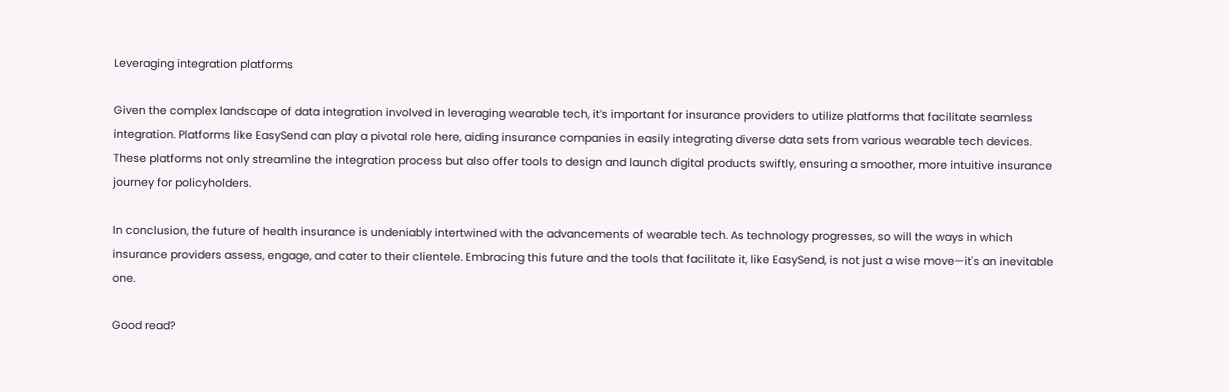Leveraging integration platforms

Given the complex landscape of data integration involved in leveraging wearable tech, it’s important for insurance providers to utilize platforms that facilitate seamless integration. Platforms like EasySend can play a pivotal role here, aiding insurance companies in easily integrating diverse data sets from various wearable tech devices. These platforms not only streamline the integration process but also offer tools to design and launch digital products swiftly, ensuring a smoother, more intuitive insurance journey for policyholders.

In conclusion, the future of health insurance is undeniably intertwined with the advancements of wearable tech. As technology progresses, so will the ways in which insurance providers assess, engage, and cater to their clientele. Embracing this future and the tools that facilitate it, like EasySend, is not just a wise move—it's an inevitable one.

Good read?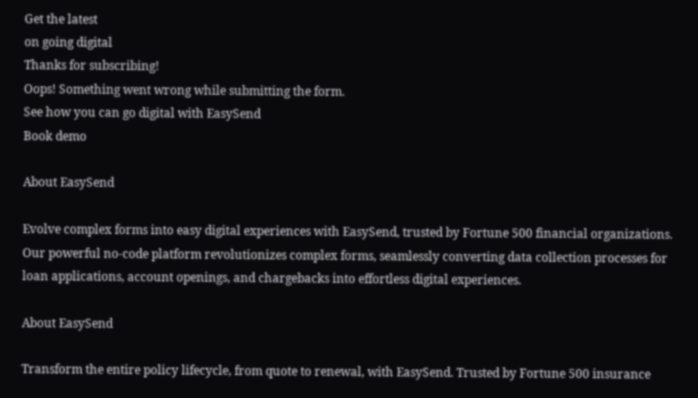Get the latest
on going digital
Thanks for subscribing!
Oops! Something went wrong while submitting the form.
See how you can go digital with EasySend
Book demo

About EasySend

Evolve complex forms into easy digital experiences with EasySend, trusted by Fortune 500 financial organizations. Our powerful no-code platform revolutionizes complex forms, seamlessly converting data collection processes for loan applications, account openings, and chargebacks into effortless digital experiences.

About EasySend

Transform the entire policy lifecycle, from quote to renewal, with EasySend. Trusted by Fortune 500 insurance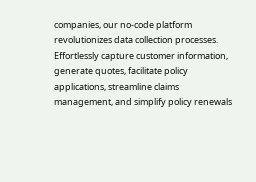companies, our no-code platform revolutionizes data collection processes. Effortlessly capture customer information, generate quotes, facilitate policy applications, streamline claims management, and simplify policy renewals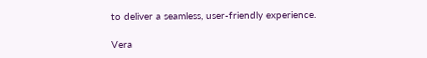to deliver a seamless, user-friendly experience.

Vera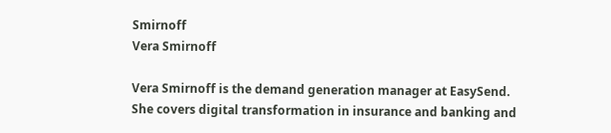Smirnoff
Vera Smirnoff

Vera Smirnoff is the demand generation manager at EasySend. She covers digital transformation in insurance and banking and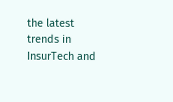the latest trends in InsurTech and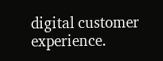digital customer experience.